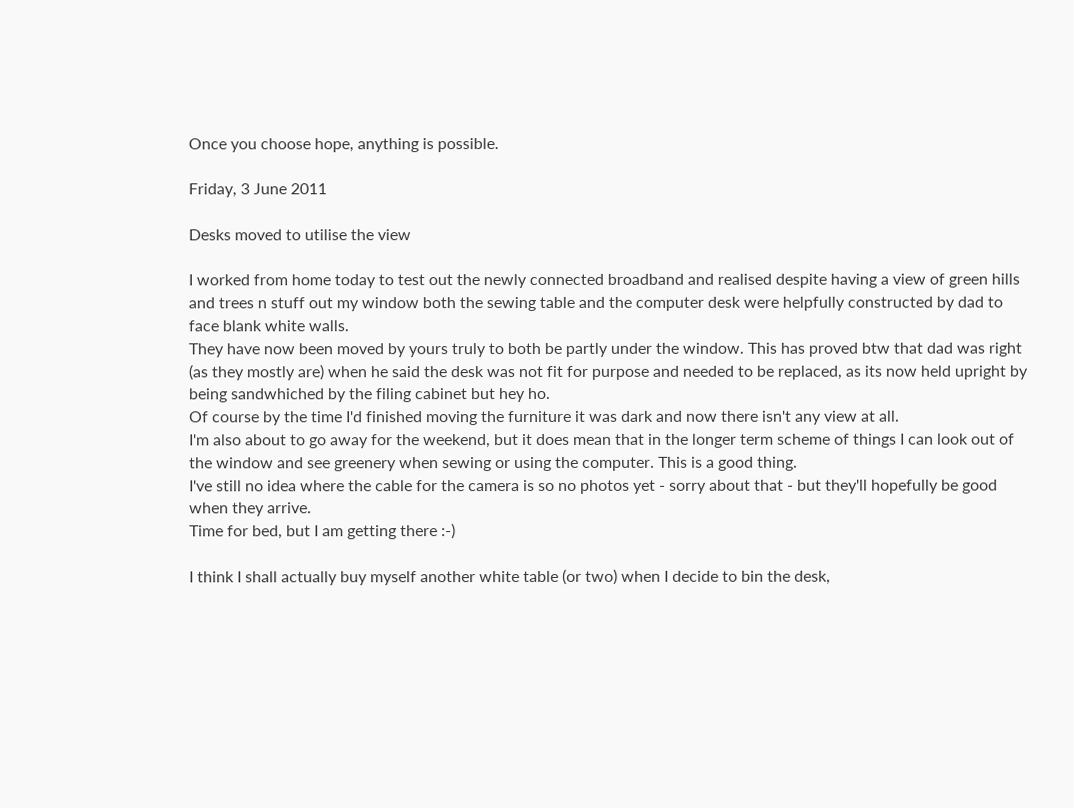Once you choose hope, anything is possible.

Friday, 3 June 2011

Desks moved to utilise the view

I worked from home today to test out the newly connected broadband and realised despite having a view of green hills and trees n stuff out my window both the sewing table and the computer desk were helpfully constructed by dad to face blank white walls.
They have now been moved by yours truly to both be partly under the window. This has proved btw that dad was right (as they mostly are) when he said the desk was not fit for purpose and needed to be replaced, as its now held upright by being sandwhiched by the filing cabinet but hey ho.
Of course by the time I'd finished moving the furniture it was dark and now there isn't any view at all.
I'm also about to go away for the weekend, but it does mean that in the longer term scheme of things I can look out of the window and see greenery when sewing or using the computer. This is a good thing.
I've still no idea where the cable for the camera is so no photos yet - sorry about that - but they'll hopefully be good when they arrive.
Time for bed, but I am getting there :-)

I think I shall actually buy myself another white table (or two) when I decide to bin the desk,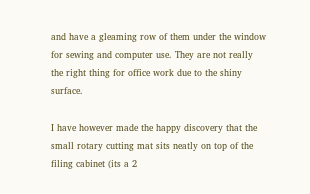and have a gleaming row of them under the window for sewing and computer use. They are not really the right thing for office work due to the shiny surface.

I have however made the happy discovery that the small rotary cutting mat sits neatly on top of the filing cabinet (its a 2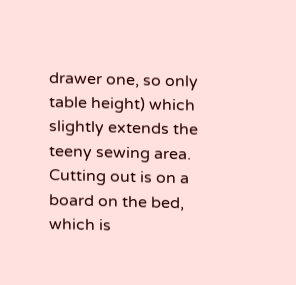drawer one, so only table height) which slightly extends the teeny sewing area.
Cutting out is on a board on the bed, which is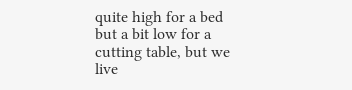quite high for a bed but a bit low for a cutting table, but we live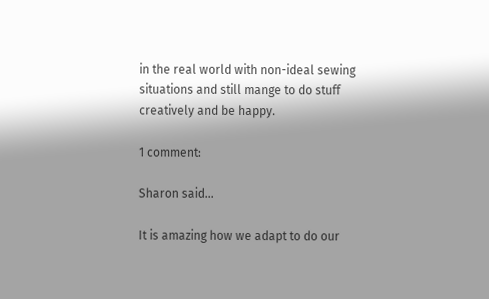in the real world with non-ideal sewing situations and still mange to do stuff creatively and be happy.

1 comment:

Sharon said...

It is amazing how we adapt to do our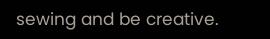sewing and be creative.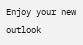Enjoy your new outlook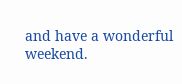and have a wonderful weekend.